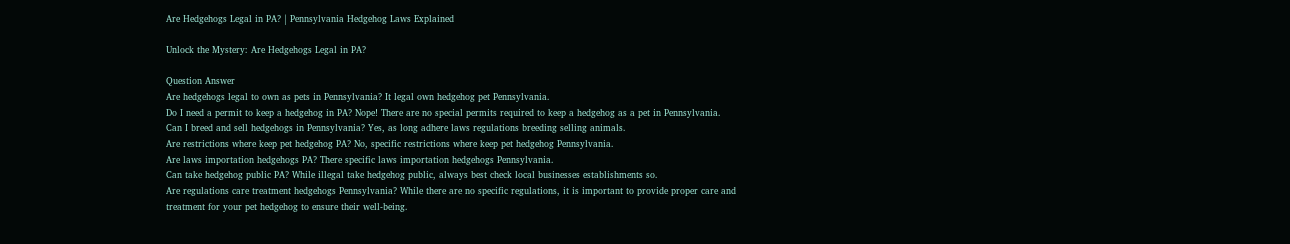Are Hedgehogs Legal in PA? | Pennsylvania Hedgehog Laws Explained

Unlock the Mystery: Are Hedgehogs Legal in PA?

Question Answer
Are hedgehogs legal to own as pets in Pennsylvania? It legal own hedgehog pet Pennsylvania.
Do I need a permit to keep a hedgehog in PA? Nope! There are no special permits required to keep a hedgehog as a pet in Pennsylvania.
Can I breed and sell hedgehogs in Pennsylvania? Yes, as long adhere laws regulations breeding selling animals.
Are restrictions where keep pet hedgehog PA? No, specific restrictions where keep pet hedgehog Pennsylvania.
Are laws importation hedgehogs PA? There specific laws importation hedgehogs Pennsylvania.
Can take hedgehog public PA? While illegal take hedgehog public, always best check local businesses establishments so.
Are regulations care treatment hedgehogs Pennsylvania? While there are no specific regulations, it is important to provide proper care and treatment for your pet hedgehog to ensure their well-being.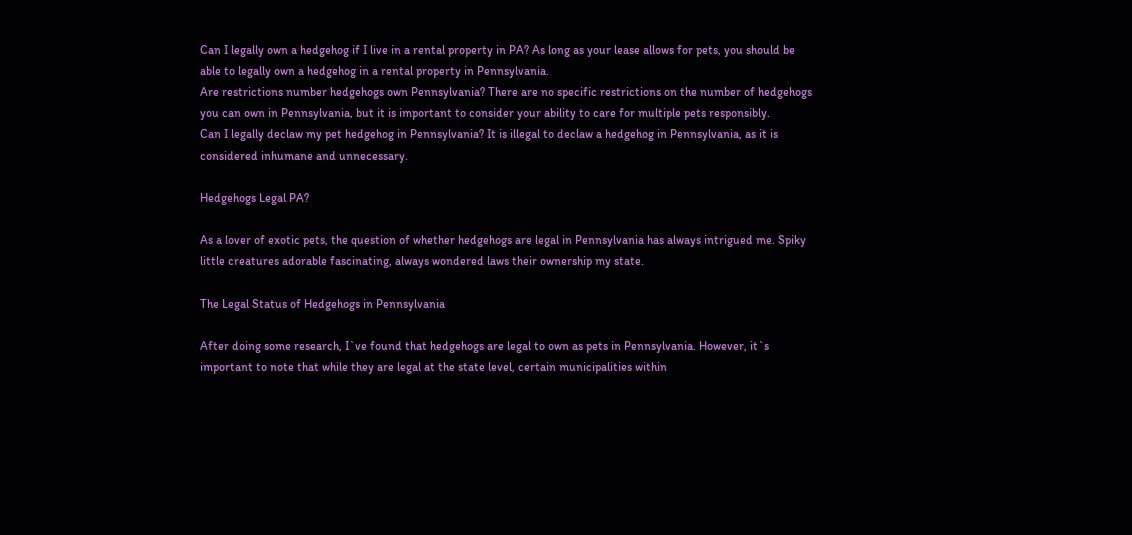Can I legally own a hedgehog if I live in a rental property in PA? As long as your lease allows for pets, you should be able to legally own a hedgehog in a rental property in Pennsylvania.
Are restrictions number hedgehogs own Pennsylvania? There are no specific restrictions on the number of hedgehogs you can own in Pennsylvania, but it is important to consider your ability to care for multiple pets responsibly.
Can I legally declaw my pet hedgehog in Pennsylvania? It is illegal to declaw a hedgehog in Pennsylvania, as it is considered inhumane and unnecessary.

Hedgehogs Legal PA?

As a lover of exotic pets, the question of whether hedgehogs are legal in Pennsylvania has always intrigued me. Spiky little creatures adorable fascinating, always wondered laws their ownership my state.

The Legal Status of Hedgehogs in Pennsylvania

After doing some research, I`ve found that hedgehogs are legal to own as pets in Pennsylvania. However, it`s important to note that while they are legal at the state level, certain municipalities within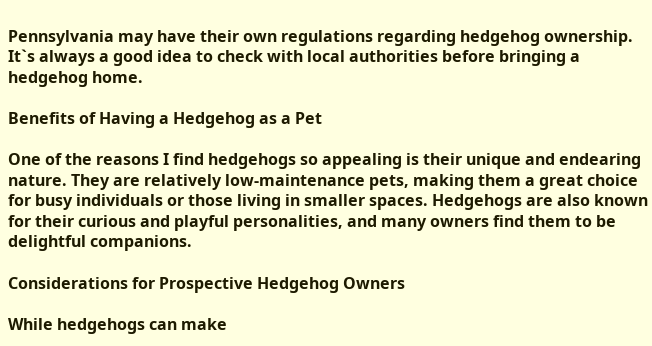Pennsylvania may have their own regulations regarding hedgehog ownership. It`s always a good idea to check with local authorities before bringing a hedgehog home.

Benefits of Having a Hedgehog as a Pet

One of the reasons I find hedgehogs so appealing is their unique and endearing nature. They are relatively low-maintenance pets, making them a great choice for busy individuals or those living in smaller spaces. Hedgehogs are also known for their curious and playful personalities, and many owners find them to be delightful companions.

Considerations for Prospective Hedgehog Owners

While hedgehogs can make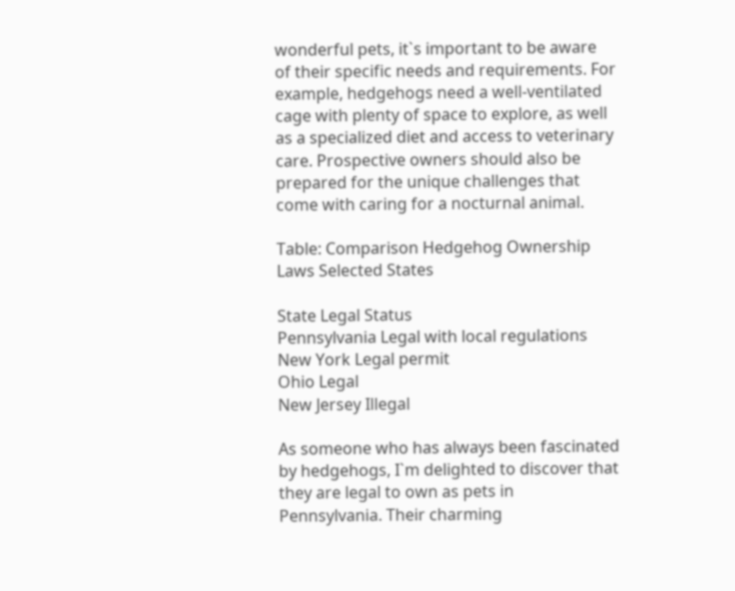wonderful pets, it`s important to be aware of their specific needs and requirements. For example, hedgehogs need a well-ventilated cage with plenty of space to explore, as well as a specialized diet and access to veterinary care. Prospective owners should also be prepared for the unique challenges that come with caring for a nocturnal animal.

Table: Comparison Hedgehog Ownership Laws Selected States

State Legal Status
Pennsylvania Legal with local regulations
New York Legal permit
Ohio Legal
New Jersey Illegal

As someone who has always been fascinated by hedgehogs, I`m delighted to discover that they are legal to own as pets in Pennsylvania. Their charming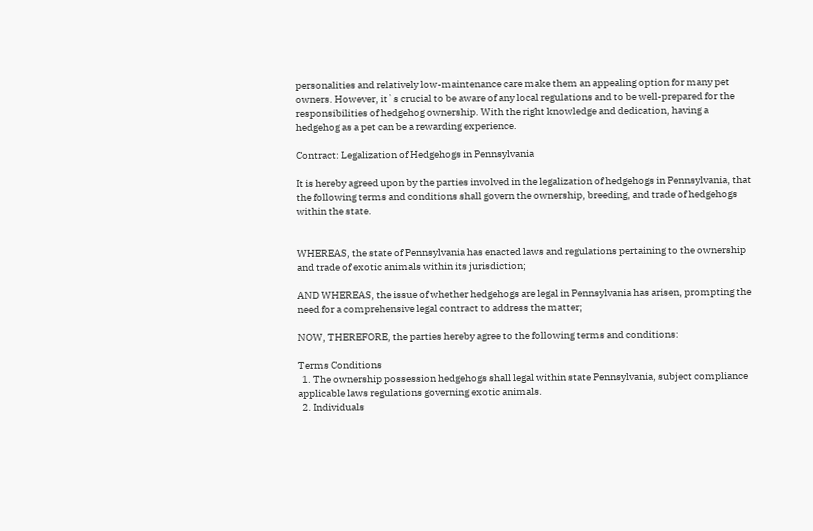personalities and relatively low-maintenance care make them an appealing option for many pet owners. However, it`s crucial to be aware of any local regulations and to be well-prepared for the responsibilities of hedgehog ownership. With the right knowledge and dedication, having a hedgehog as a pet can be a rewarding experience.

Contract: Legalization of Hedgehogs in Pennsylvania

It is hereby agreed upon by the parties involved in the legalization of hedgehogs in Pennsylvania, that the following terms and conditions shall govern the ownership, breeding, and trade of hedgehogs within the state.


WHEREAS, the state of Pennsylvania has enacted laws and regulations pertaining to the ownership and trade of exotic animals within its jurisdiction;

AND WHEREAS, the issue of whether hedgehogs are legal in Pennsylvania has arisen, prompting the need for a comprehensive legal contract to address the matter;

NOW, THEREFORE, the parties hereby agree to the following terms and conditions:

Terms Conditions
  1. The ownership possession hedgehogs shall legal within state Pennsylvania, subject compliance applicable laws regulations governing exotic animals.
  2. Individuals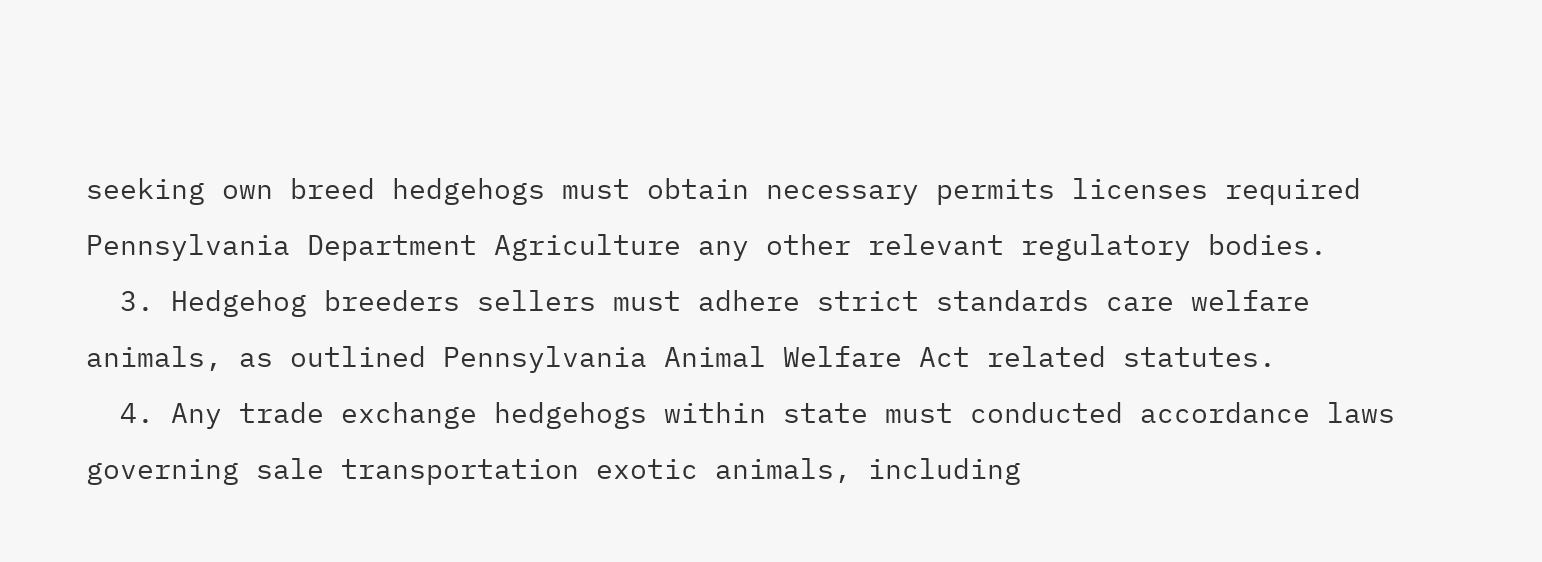seeking own breed hedgehogs must obtain necessary permits licenses required Pennsylvania Department Agriculture any other relevant regulatory bodies.
  3. Hedgehog breeders sellers must adhere strict standards care welfare animals, as outlined Pennsylvania Animal Welfare Act related statutes.
  4. Any trade exchange hedgehogs within state must conducted accordance laws governing sale transportation exotic animals, including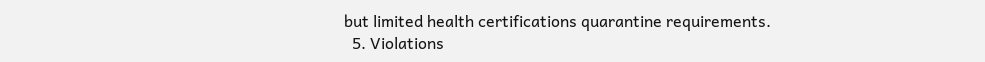but limited health certifications quarantine requirements.
  5. Violations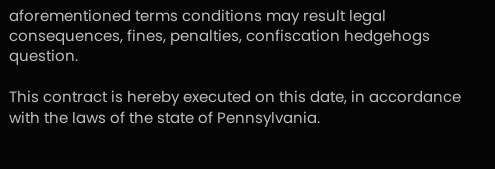aforementioned terms conditions may result legal consequences, fines, penalties, confiscation hedgehogs question.

This contract is hereby executed on this date, in accordance with the laws of the state of Pennsylvania.